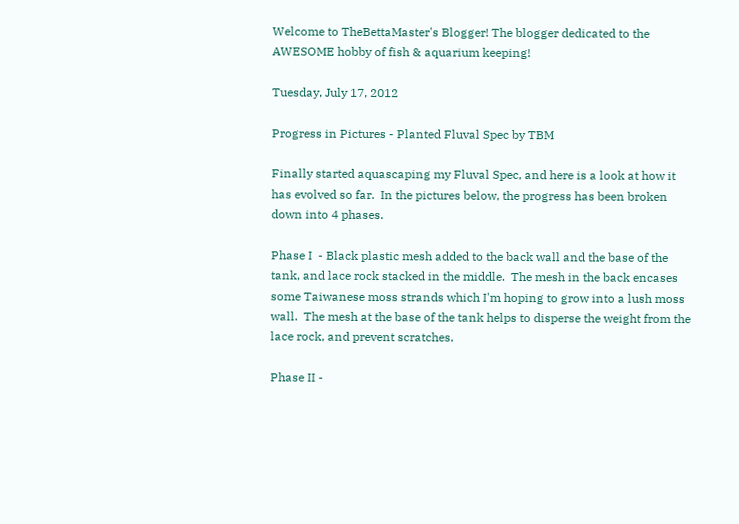Welcome to TheBettaMaster's Blogger! The blogger dedicated to the AWESOME hobby of fish & aquarium keeping!

Tuesday, July 17, 2012

Progress in Pictures - Planted Fluval Spec by TBM

Finally started aquascaping my Fluval Spec, and here is a look at how it has evolved so far.  In the pictures below, the progress has been broken down into 4 phases.

Phase I  - Black plastic mesh added to the back wall and the base of the tank, and lace rock stacked in the middle.  The mesh in the back encases some Taiwanese moss strands which I'm hoping to grow into a lush moss wall.  The mesh at the base of the tank helps to disperse the weight from the lace rock, and prevent scratches.

Phase II -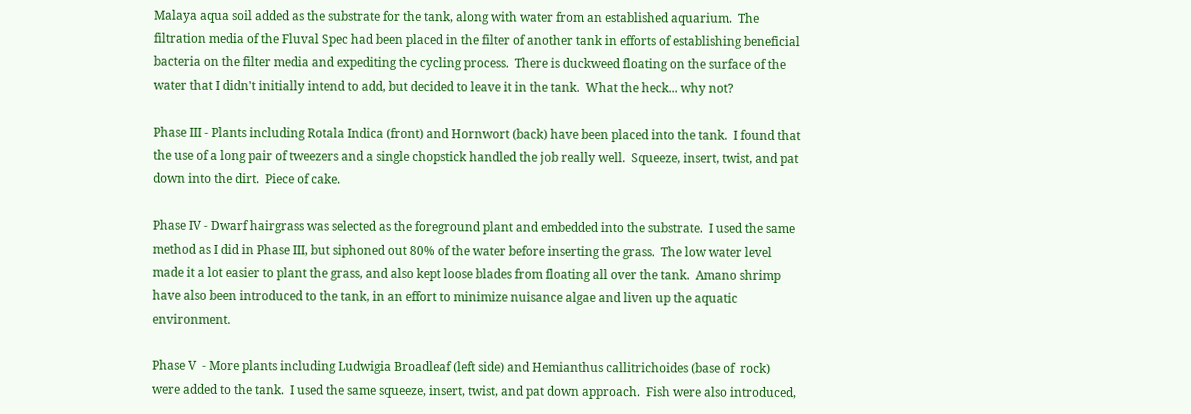Malaya aqua soil added as the substrate for the tank, along with water from an established aquarium.  The filtration media of the Fluval Spec had been placed in the filter of another tank in efforts of establishing beneficial bacteria on the filter media and expediting the cycling process.  There is duckweed floating on the surface of the water that I didn't initially intend to add, but decided to leave it in the tank.  What the heck... why not?

Phase III - Plants including Rotala Indica (front) and Hornwort (back) have been placed into the tank.  I found that the use of a long pair of tweezers and a single chopstick handled the job really well.  Squeeze, insert, twist, and pat down into the dirt.  Piece of cake.

Phase IV - Dwarf hairgrass was selected as the foreground plant and embedded into the substrate.  I used the same method as I did in Phase III, but siphoned out 80% of the water before inserting the grass.  The low water level made it a lot easier to plant the grass, and also kept loose blades from floating all over the tank.  Amano shrimp have also been introduced to the tank, in an effort to minimize nuisance algae and liven up the aquatic environment.

Phase V  - More plants including Ludwigia Broadleaf (left side) and Hemianthus callitrichoides (base of  rock) were added to the tank.  I used the same squeeze, insert, twist, and pat down approach.  Fish were also introduced,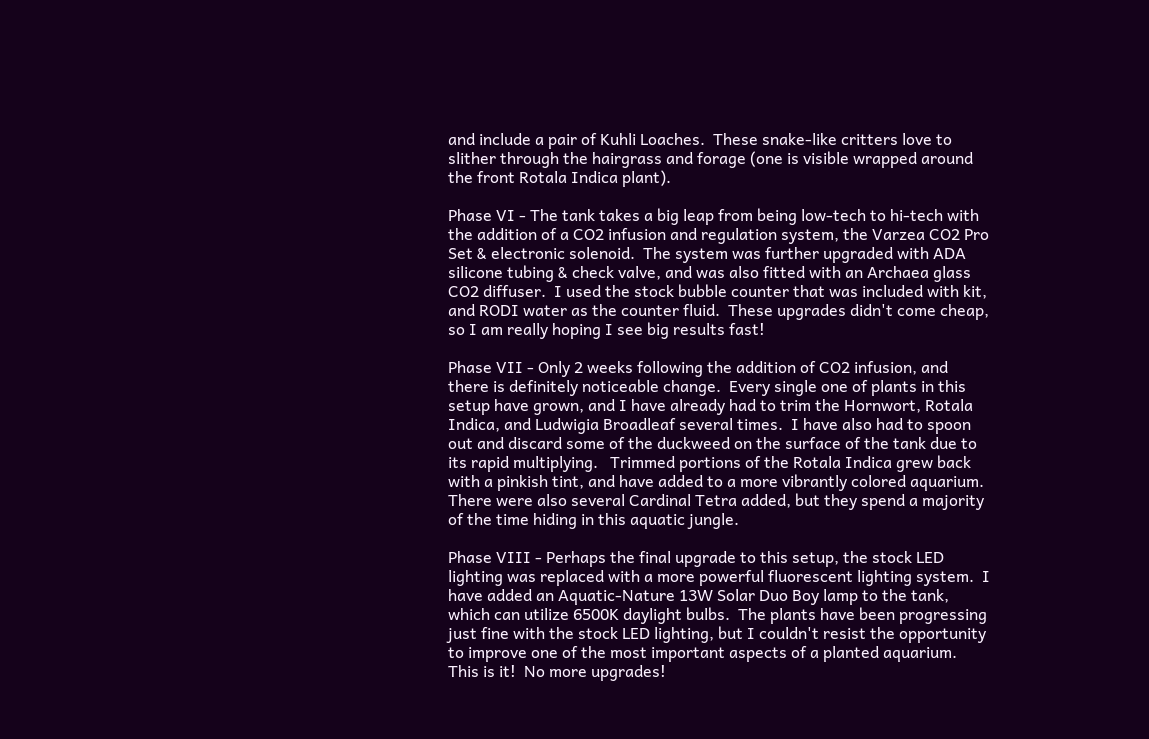and include a pair of Kuhli Loaches.  These snake-like critters love to slither through the hairgrass and forage (one is visible wrapped around the front Rotala Indica plant).

Phase VI - The tank takes a big leap from being low-tech to hi-tech with the addition of a CO2 infusion and regulation system, the Varzea CO2 Pro Set & electronic solenoid.  The system was further upgraded with ADA silicone tubing & check valve, and was also fitted with an Archaea glass CO2 diffuser.  I used the stock bubble counter that was included with kit, and RODI water as the counter fluid.  These upgrades didn't come cheap, so I am really hoping I see big results fast!

Phase VII - Only 2 weeks following the addition of CO2 infusion, and there is definitely noticeable change.  Every single one of plants in this setup have grown, and I have already had to trim the Hornwort, Rotala Indica, and Ludwigia Broadleaf several times.  I have also had to spoon out and discard some of the duckweed on the surface of the tank due to its rapid multiplying.   Trimmed portions of the Rotala Indica grew back with a pinkish tint, and have added to a more vibrantly colored aquarium.  There were also several Cardinal Tetra added, but they spend a majority of the time hiding in this aquatic jungle.

Phase VIII - Perhaps the final upgrade to this setup, the stock LED lighting was replaced with a more powerful fluorescent lighting system.  I have added an Aquatic-Nature 13W Solar Duo Boy lamp to the tank, which can utilize 6500K daylight bulbs.  The plants have been progressing just fine with the stock LED lighting, but I couldn't resist the opportunity to improve one of the most important aspects of a planted aquarium.  This is it!  No more upgrades!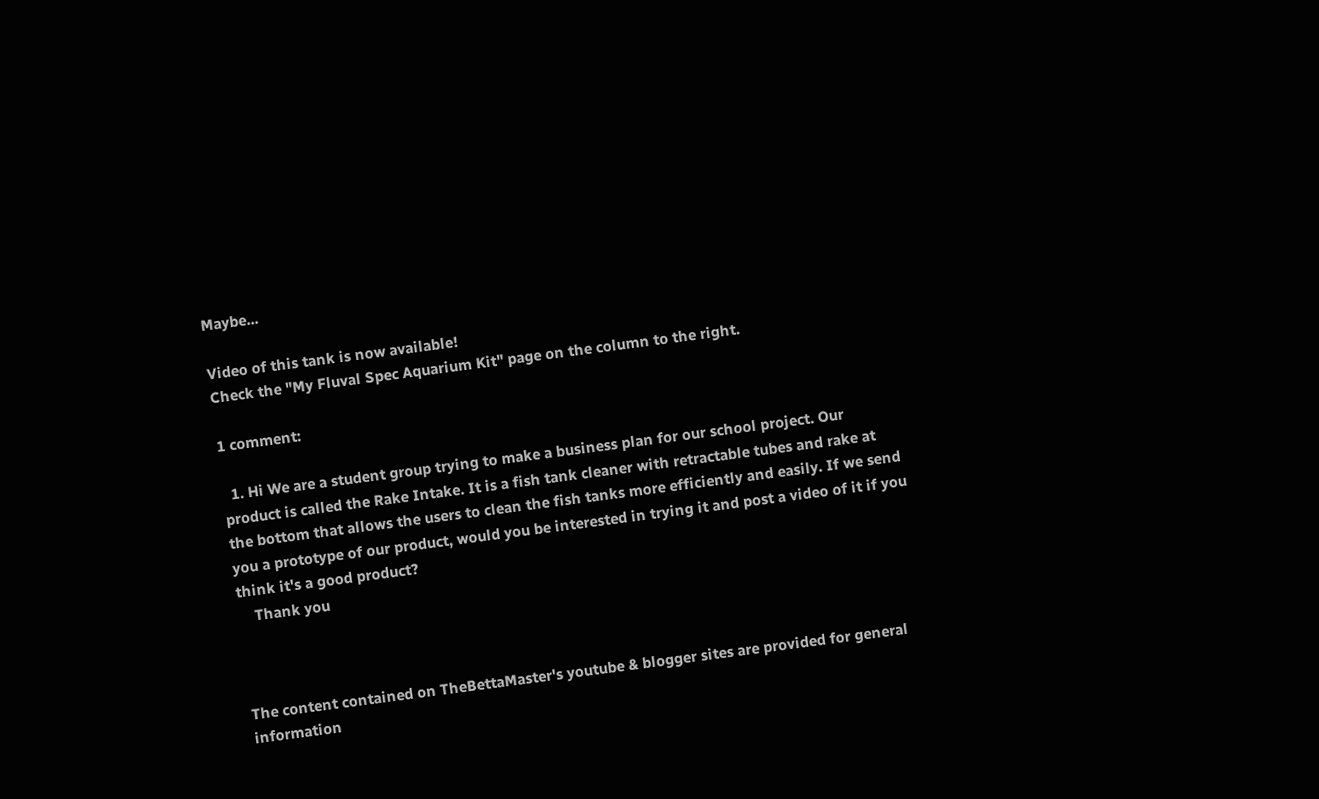Maybe...

Video of this tank is now available!
Check the "My Fluval Spec Aquarium Kit" page on the column to the right.

1 comment:

  1. Hi We are a student group trying to make a business plan for our school project. Our product is called the Rake Intake. It is a fish tank cleaner with retractable tubes and rake at the bottom that allows the users to clean the fish tanks more efficiently and easily. If we send you a prototype of our product, would you be interested in trying it and post a video of it if you think it's a good product?
    Thank you



The content contained on TheBettaMaster's youtube & blogger sites are provided for general information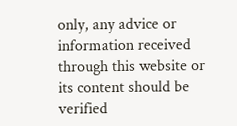only, any advice or information received through this website or its content should be verified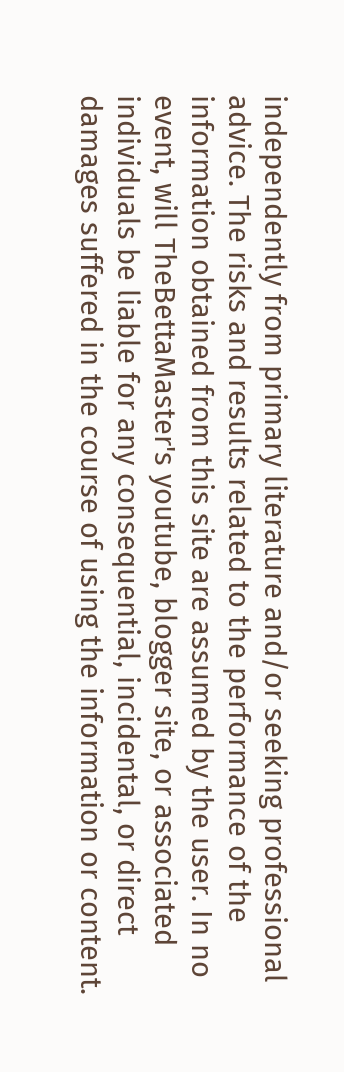independently from primary literature and/or seeking professional advice. The risks and results related to the performance of the information obtained from this site are assumed by the user. In no event, will TheBettaMaster's youtube, blogger site, or associated individuals be liable for any consequential, incidental, or direct damages suffered in the course of using the information or content.